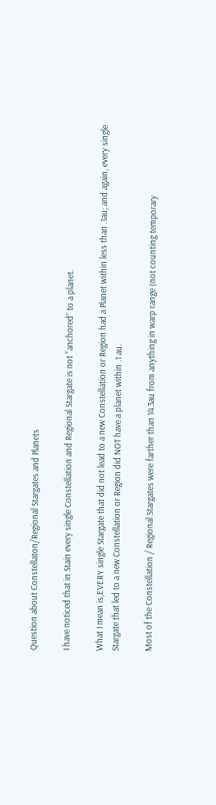Question about Constellaton/Regional Stargates and Planets

I have noticed that in Stain every single Constellation and Regional Stargate is not “anchored” to a planet.

What I mean is,EVERY single Stargate that did not lead to a new Constellation or Region had a Planet within less than .1au; and again, every single Stargate that led to a new Constellation or Region did NOT have a planet within .1 au.

Most of the Constellation / Regional Stargates were farther than 14.3au from anything in warp range (not counting temporary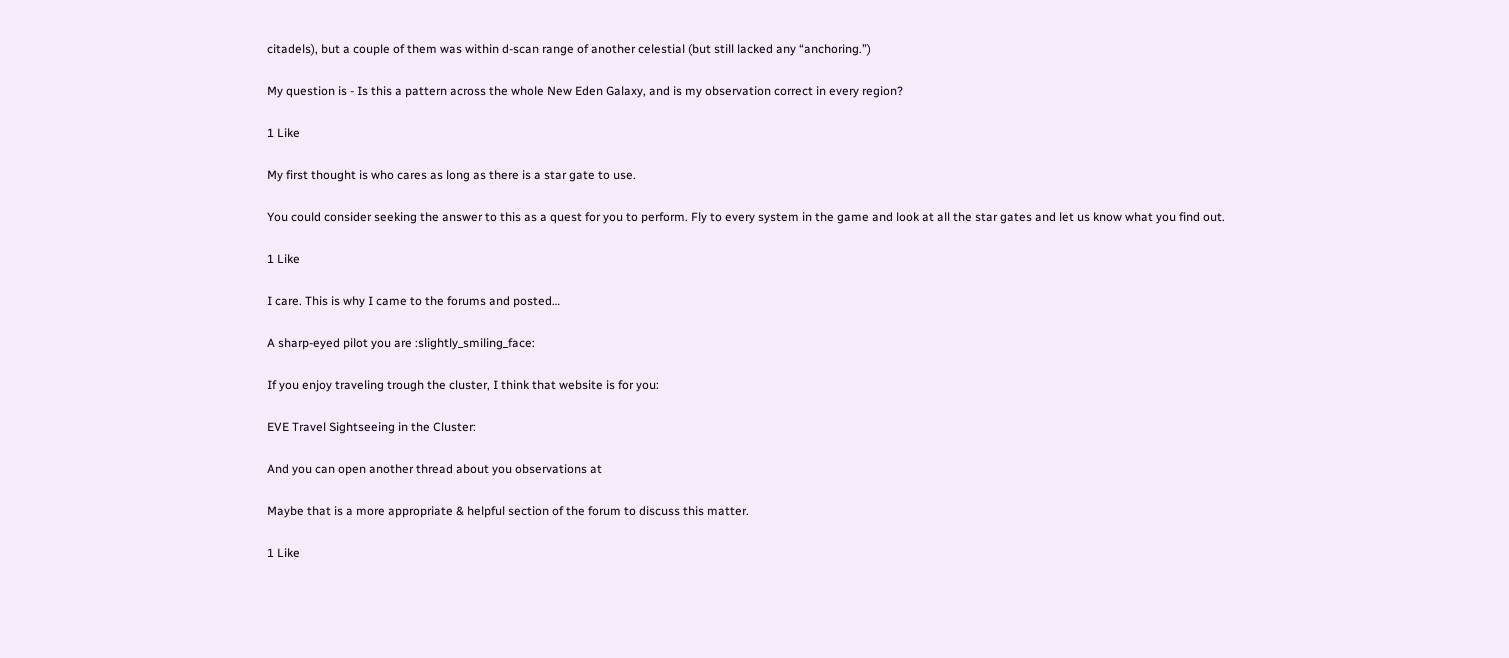citadels), but a couple of them was within d-scan range of another celestial (but still lacked any “anchoring.”)

My question is - Is this a pattern across the whole New Eden Galaxy, and is my observation correct in every region?

1 Like

My first thought is who cares as long as there is a star gate to use.

You could consider seeking the answer to this as a quest for you to perform. Fly to every system in the game and look at all the star gates and let us know what you find out.

1 Like

I care. This is why I came to the forums and posted…

A sharp-eyed pilot you are :slightly_smiling_face:

If you enjoy traveling trough the cluster, I think that website is for you:

EVE Travel Sightseeing in the Cluster:

And you can open another thread about you observations at

Maybe that is a more appropriate & helpful section of the forum to discuss this matter.

1 Like